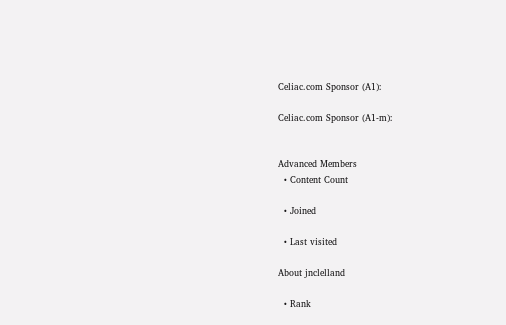Celiac.com Sponsor (A1):

Celiac.com Sponsor (A1-m):


Advanced Members
  • Content Count

  • Joined

  • Last visited

About jnclelland

  • Rank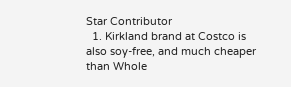Star Contributor
  1. Kirkland brand at Costco is also soy-free, and much cheaper than Whole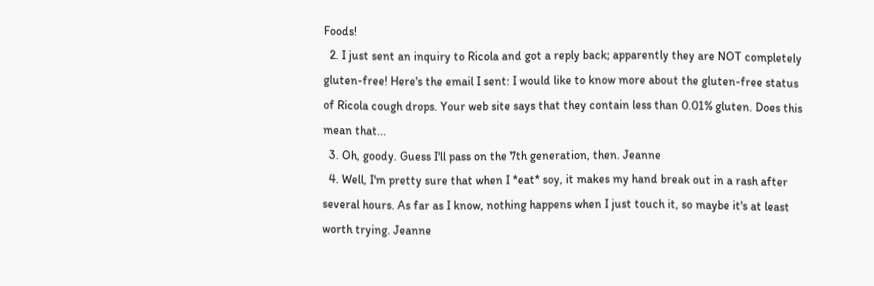Foods!
  2. I just sent an inquiry to Ricola and got a reply back; apparently they are NOT completely gluten-free! Here's the email I sent: I would like to know more about the gluten-free status of Ricola cough drops. Your web site says that they contain less than 0.01% gluten. Does this mean that...
  3. Oh, goody. Guess I'll pass on the 7th generation, then. Jeanne
  4. Well, I'm pretty sure that when I *eat* soy, it makes my hand break out in a rash after several hours. As far as I know, nothing happens when I just touch it, so maybe it's at least worth trying. Jeanne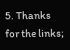5. Thanks for the links;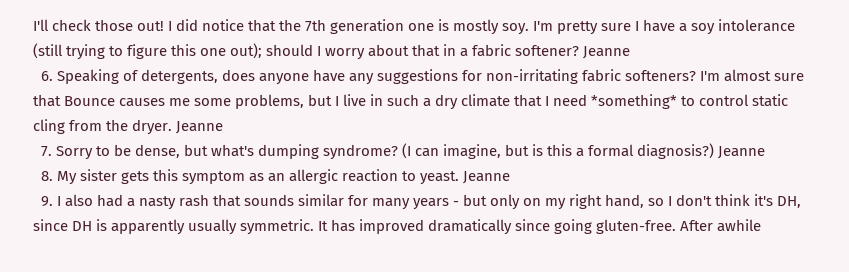I'll check those out! I did notice that the 7th generation one is mostly soy. I'm pretty sure I have a soy intolerance (still trying to figure this one out); should I worry about that in a fabric softener? Jeanne
  6. Speaking of detergents, does anyone have any suggestions for non-irritating fabric softeners? I'm almost sure that Bounce causes me some problems, but I live in such a dry climate that I need *something* to control static cling from the dryer. Jeanne
  7. Sorry to be dense, but what's dumping syndrome? (I can imagine, but is this a formal diagnosis?) Jeanne
  8. My sister gets this symptom as an allergic reaction to yeast. Jeanne
  9. I also had a nasty rash that sounds similar for many years - but only on my right hand, so I don't think it's DH, since DH is apparently usually symmetric. It has improved dramatically since going gluten-free. After awhile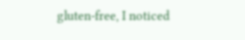gluten-free, I noticed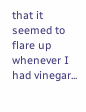that it seemed to flare up whenever I had vinegar...